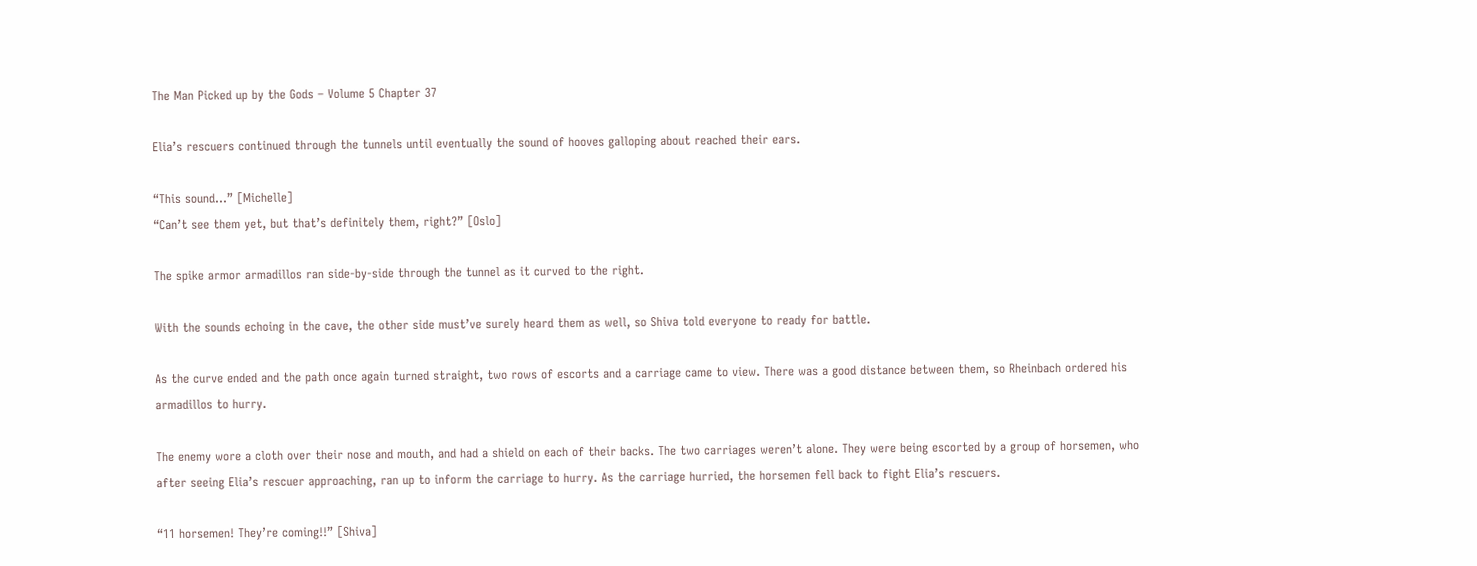The Man Picked up by the Gods – Volume 5 Chapter 37

Elia’s rescuers continued through the tunnels until eventually the sound of hooves galloping about reached their ears.

“This sound…” [Michelle]
“Can’t see them yet, but that’s definitely them, right?” [Oslo]

The spike armor armadillos ran side-by-side through the tunnel as it curved to the right.

With the sounds echoing in the cave, the other side must’ve surely heard them as well, so Shiva told everyone to ready for battle.

As the curve ended and the path once again turned straight, two rows of escorts and a carriage came to view. There was a good distance between them, so Rheinbach ordered his armadillos to hurry.

The enemy wore a cloth over their nose and mouth, and had a shield on each of their backs. The two carriages weren’t alone. They were being escorted by a group of horsemen, who after seeing Elia’s rescuer approaching, ran up to inform the carriage to hurry. As the carriage hurried, the horsemen fell back to fight Elia’s rescuers.

“11 horsemen! They’re coming!!” [Shiva]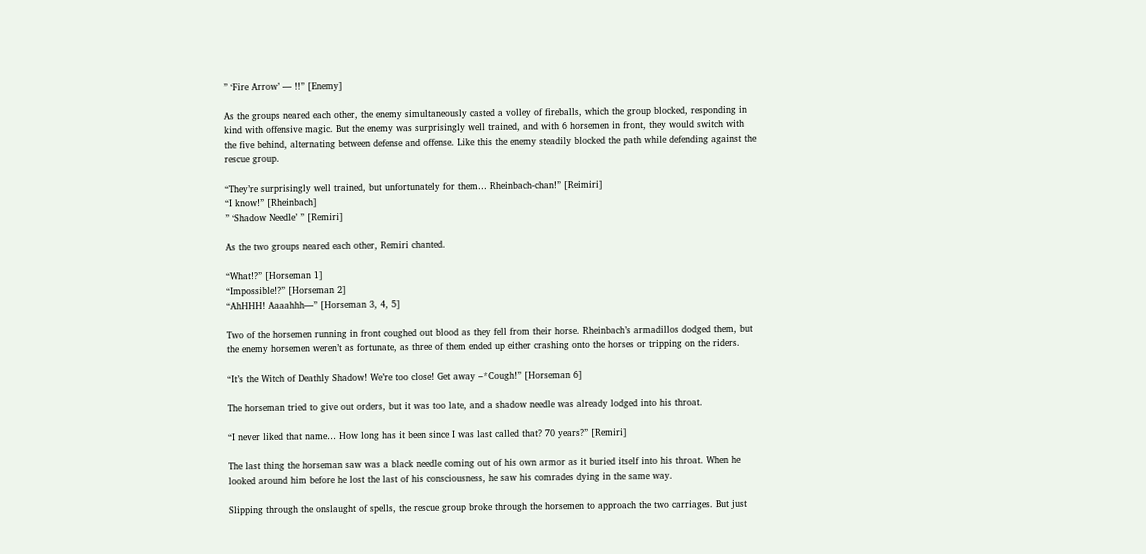” ‘Fire Arrow’ — !!” [Enemy]

As the groups neared each other, the enemy simultaneously casted a volley of fireballs, which the group blocked, responding in kind with offensive magic. But the enemy was surprisingly well trained, and with 6 horsemen in front, they would switch with the five behind, alternating between defense and offense. Like this the enemy steadily blocked the path while defending against the rescue group.

“They’re surprisingly well trained, but unfortunately for them… Rheinbach-chan!” [Reimiri]
“I know!” [Rheinbach]
” ‘Shadow Needle’ ” [Remiri]

As the two groups neared each other, Remiri chanted.

“What!?” [Horseman 1]
“Impossible!?” [Horseman 2]
“AhHHH! Aaaahhh—” [Horseman 3, 4, 5]

Two of the horsemen running in front coughed out blood as they fell from their horse. Rheinbach’s armadillos dodged them, but the enemy horsemen weren’t as fortunate, as three of them ended up either crashing onto the horses or tripping on the riders.

“It’s the Witch of Deathly Shadow! We’re too close! Get away –*Cough!” [Horseman 6]

The horseman tried to give out orders, but it was too late, and a shadow needle was already lodged into his throat.

“I never liked that name… How long has it been since I was last called that? 70 years?” [Remiri]

The last thing the horseman saw was a black needle coming out of his own armor as it buried itself into his throat. When he looked around him before he lost the last of his consciousness, he saw his comrades dying in the same way.

Slipping through the onslaught of spells, the rescue group broke through the horsemen to approach the two carriages. But just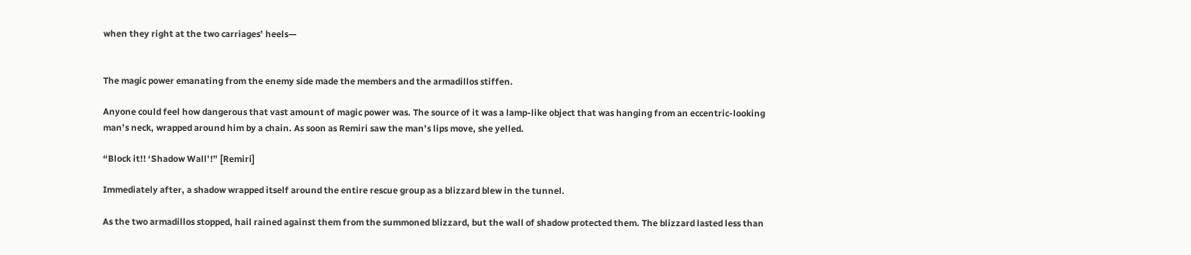when they right at the two carriages’ heels—


The magic power emanating from the enemy side made the members and the armadillos stiffen.

Anyone could feel how dangerous that vast amount of magic power was. The source of it was a lamp-like object that was hanging from an eccentric-looking man’s neck, wrapped around him by a chain. As soon as Remiri saw the man’s lips move, she yelled.

“Block it!! ‘Shadow Wall’!” [Remiri]

Immediately after, a shadow wrapped itself around the entire rescue group as a blizzard blew in the tunnel.

As the two armadillos stopped, hail rained against them from the summoned blizzard, but the wall of shadow protected them. The blizzard lasted less than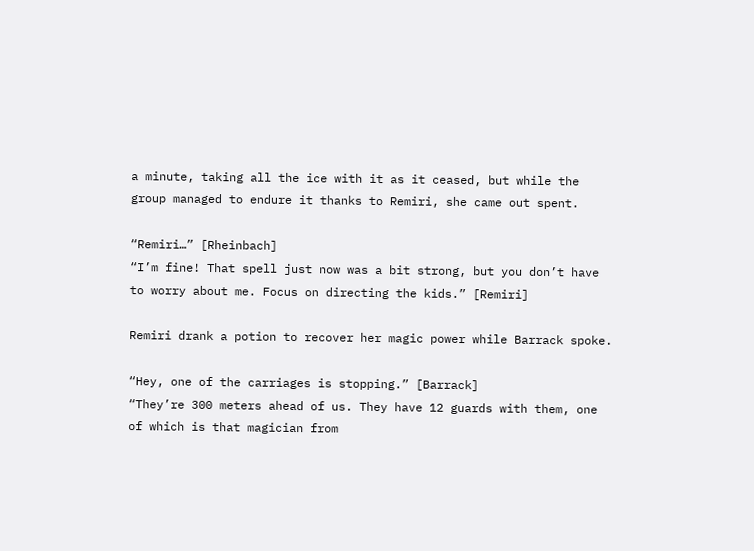a minute, taking all the ice with it as it ceased, but while the group managed to endure it thanks to Remiri, she came out spent.

“Remiri…” [Rheinbach]
“I’m fine! That spell just now was a bit strong, but you don’t have to worry about me. Focus on directing the kids.” [Remiri]

Remiri drank a potion to recover her magic power while Barrack spoke.

“Hey, one of the carriages is stopping.” [Barrack]
“They’re 300 meters ahead of us. They have 12 guards with them, one of which is that magician from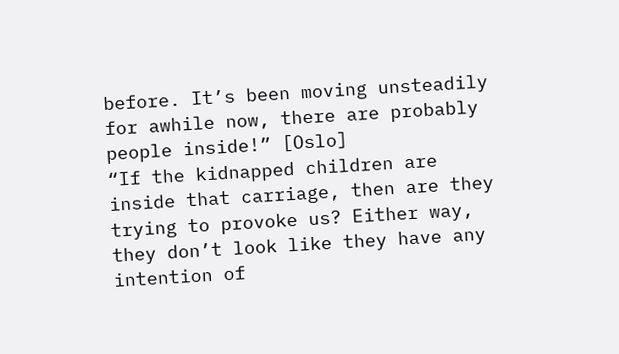before. It’s been moving unsteadily for awhile now, there are probably people inside!” [Oslo]
“If the kidnapped children are inside that carriage, then are they trying to provoke us? Either way, they don’t look like they have any intention of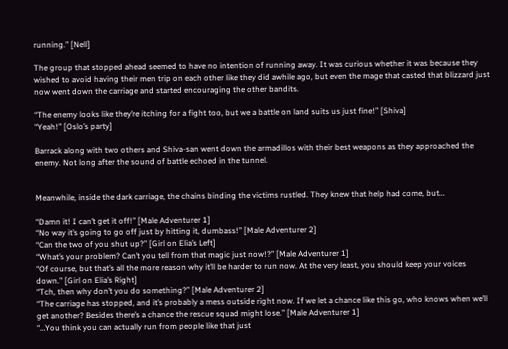running.” [Nell]

The group that stopped ahead seemed to have no intention of running away. It was curious whether it was because they wished to avoid having their men trip on each other like they did awhile ago, but even the mage that casted that blizzard just now went down the carriage and started encouraging the other bandits.

“The enemy looks like they’re itching for a fight too, but we a battle on land suits us just fine!” [Shiva]
“Yeah!” [Oslo’s party]

Barrack along with two others and Shiva-san went down the armadillos with their best weapons as they approached the enemy. Not long after the sound of battle echoed in the tunnel.


Meanwhile, inside the dark carriage, the chains binding the victims rustled. They knew that help had come, but…

“Damn it! I can’t get it off!” [Male Adventurer 1]
“No way it’s going to go off just by hitting it, dumbass!” [Male Adventurer 2]
“Can the two of you shut up?” [Girl on Elia’s Left]
“What’s your problem? Can’t you tell from that magic just now!?” [Male Adventurer 1]
“Of course, but that’s all the more reason why it’ll be harder to run now. At the very least, you should keep your voices down.” [Girl on Elia’s Right]
“Tch, then why don’t you do something?” [Male Adventurer 2]
“The carriage has stopped, and it’s probably a mess outside right now. If we let a chance like this go, who knows when we’ll get another? Besides there’s a chance the rescue squad might lose.” [Male Adventurer 1]
“…You think you can actually run from people like that just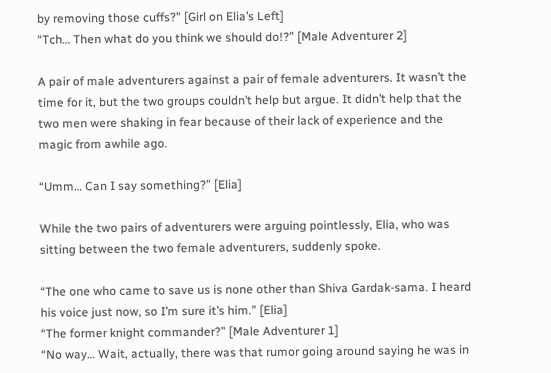by removing those cuffs?” [Girl on Elia’s Left]
“Tch… Then what do you think we should do!?” [Male Adventurer 2]

A pair of male adventurers against a pair of female adventurers. It wasn’t the time for it, but the two groups couldn’t help but argue. It didn’t help that the two men were shaking in fear because of their lack of experience and the magic from awhile ago.

“Umm… Can I say something?” [Elia]

While the two pairs of adventurers were arguing pointlessly, Elia, who was sitting between the two female adventurers, suddenly spoke.

“The one who came to save us is none other than Shiva Gardak-sama. I heard his voice just now, so I’m sure it’s him.” [Elia]
“The former knight commander?” [Male Adventurer 1]
“No way… Wait, actually, there was that rumor going around saying he was in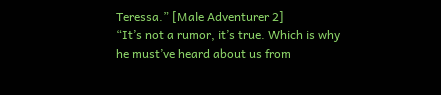Teressa.” [Male Adventurer 2]
“It’s not a rumor, it’s true. Which is why he must’ve heard about us from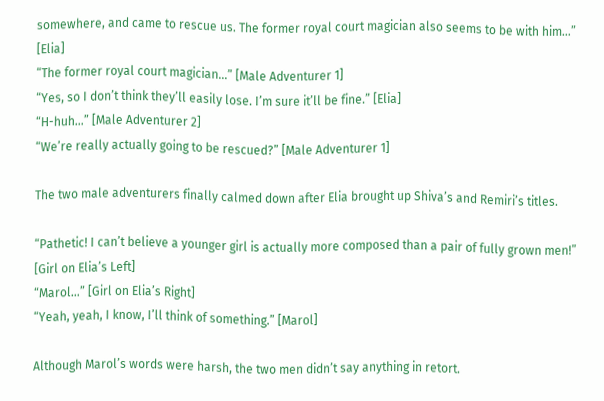somewhere, and came to rescue us. The former royal court magician also seems to be with him…” [Elia]
“The former royal court magician…” [Male Adventurer 1]
“Yes, so I don’t think they’ll easily lose. I’m sure it’ll be fine.” [Elia]
“H-huh…” [Male Adventurer 2]
“We’re really actually going to be rescued?” [Male Adventurer 1]

The two male adventurers finally calmed down after Elia brought up Shiva’s and Remiri’s titles.

“Pathetic! I can’t believe a younger girl is actually more composed than a pair of fully grown men!” [Girl on Elia’s Left]
“Marol…” [Girl on Elia’s Right]
“Yeah, yeah, I know, I’ll think of something.” [Marol]

Although Marol’s words were harsh, the two men didn’t say anything in retort.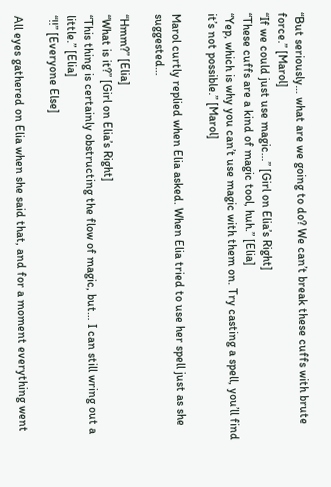“But seriously… what are we going to do? We can’t break these cuffs with brute force.” [Marol]
“If we could just use magic…” [Girl on Elia’s Right]
“These cuffs are a kind of magic tool, huh.” [Elia]
“Yep, which is why you can’t use magic with them on. Try casting a spell, you’ll find it’s not possible.” [Marol]

Marol curtly replied when Elia asked. When Elia tried to use her spell just as she suggested…

“Hmm?” [Elia]
“What is it?” [Girl on Elia’s Right]
“This thing is certainly obstructing the flow of magic, but… I can still wring out a little.” [Elia]
“!!” [Everyone Else]

All eyes gathered on Elia when she said that, and for a moment everything went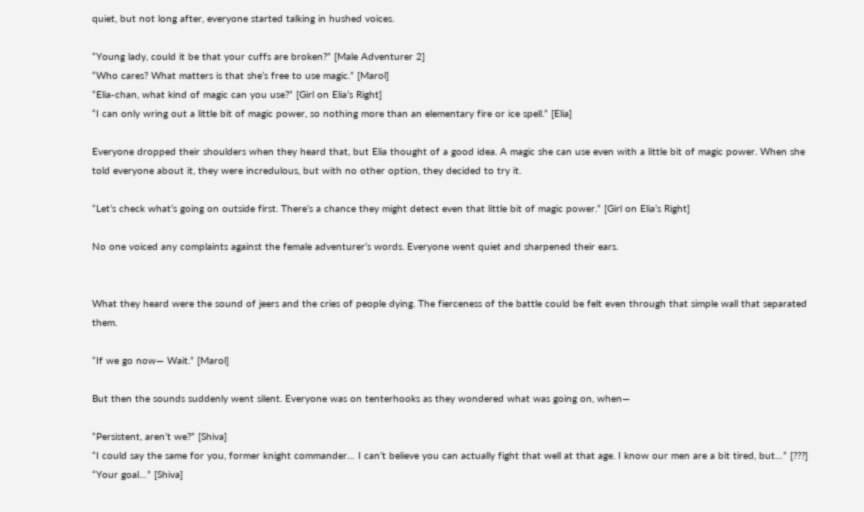quiet, but not long after, everyone started talking in hushed voices.

“Young lady, could it be that your cuffs are broken?” [Male Adventurer 2]
“Who cares? What matters is that she’s free to use magic.” [Marol]
“Elia-chan, what kind of magic can you use?” [Girl on Elia’s Right]
“I can only wring out a little bit of magic power, so nothing more than an elementary fire or ice spell.” [Elia]

Everyone dropped their shoulders when they heard that, but Elia thought of a good idea. A magic she can use even with a little bit of magic power. When she told everyone about it, they were incredulous, but with no other option, they decided to try it.

“Let’s check what’s going on outside first. There’s a chance they might detect even that little bit of magic power.” [Girl on Elia’s Right]

No one voiced any complaints against the female adventurer’s words. Everyone went quiet and sharpened their ears.


What they heard were the sound of jeers and the cries of people dying. The fierceness of the battle could be felt even through that simple wall that separated them.

“If we go now— Wait.” [Marol]

But then the sounds suddenly went silent. Everyone was on tenterhooks as they wondered what was going on, when—

“Persistent, aren’t we?” [Shiva]
“I could say the same for you, former knight commander… I can’t believe you can actually fight that well at that age. I know our men are a bit tired, but…” [???]
“Your goal…” [Shiva]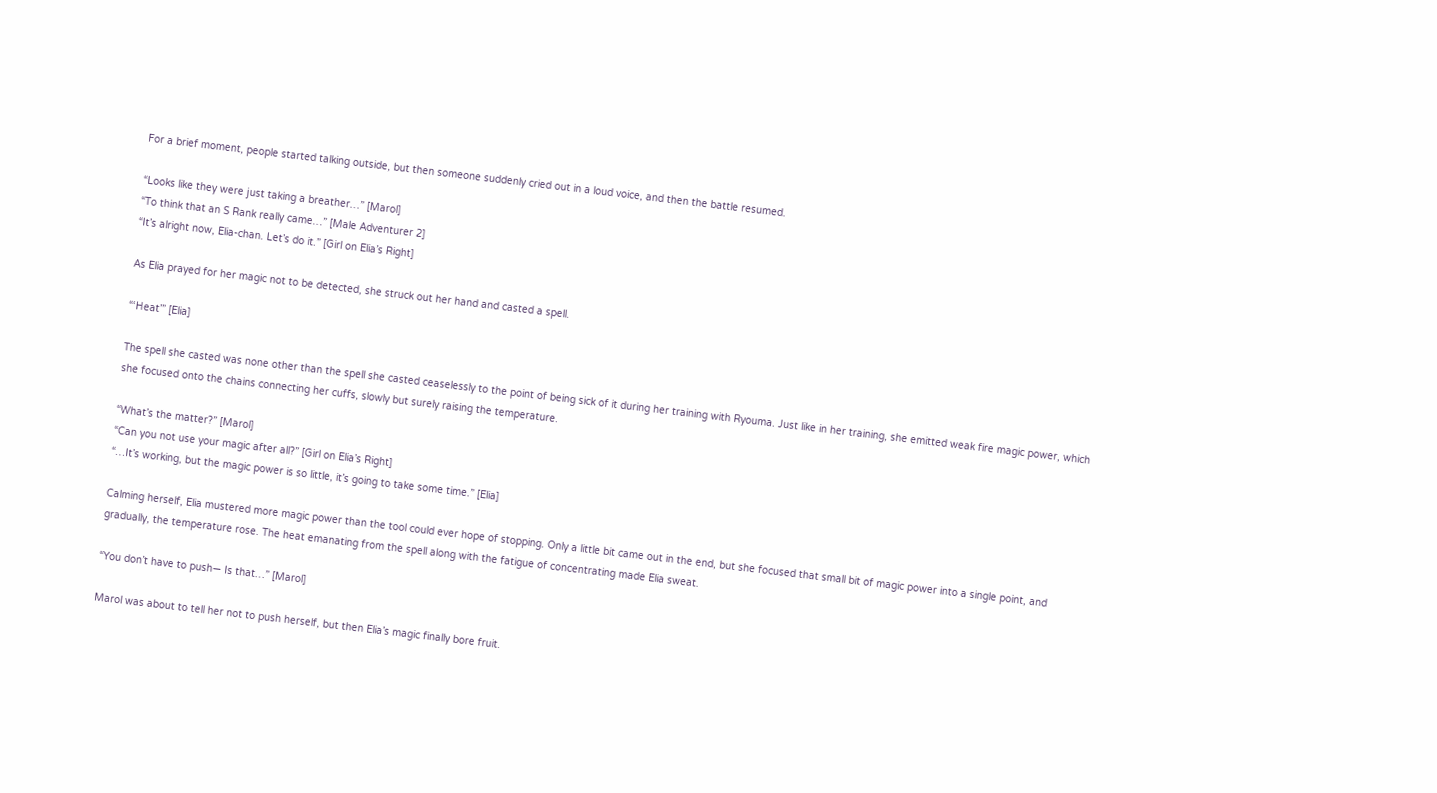For a brief moment, people started talking outside, but then someone suddenly cried out in a loud voice, and then the battle resumed.

“Looks like they were just taking a breather…” [Marol]
“To think that an S Rank really came…” [Male Adventurer 2]
“It’s alright now, Elia-chan. Let’s do it.” [Girl on Elia’s Right]

As Elia prayed for her magic not to be detected, she struck out her hand and casted a spell.

“‘Heat’” [Elia]

The spell she casted was none other than the spell she casted ceaselessly to the point of being sick of it during her training with Ryouma. Just like in her training, she emitted weak fire magic power, which she focused onto the chains connecting her cuffs, slowly but surely raising the temperature.

“What’s the matter?” [Marol]
“Can you not use your magic after all?” [Girl on Elia’s Right]
“…It’s working, but the magic power is so little, it’s going to take some time.” [Elia]

Calming herself, Elia mustered more magic power than the tool could ever hope of stopping. Only a little bit came out in the end, but she focused that small bit of magic power into a single point, and gradually, the temperature rose. The heat emanating from the spell along with the fatigue of concentrating made Elia sweat.

“You don’t have to push— Is that…” [Marol]

Marol was about to tell her not to push herself, but then Elia’s magic finally bore fruit.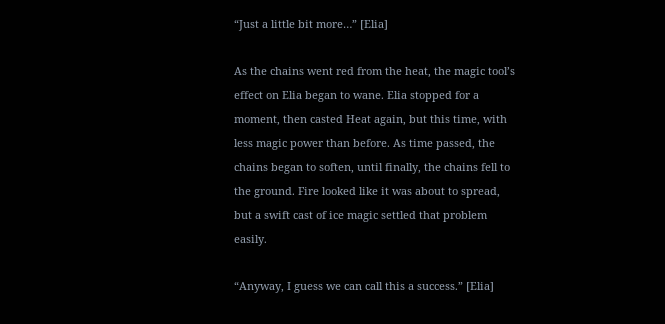“Just a little bit more…” [Elia]

As the chains went red from the heat, the magic tool’s effect on Elia began to wane. Elia stopped for a moment, then casted Heat again, but this time, with less magic power than before. As time passed, the chains began to soften, until finally, the chains fell to the ground. Fire looked like it was about to spread, but a swift cast of ice magic settled that problem easily.

“Anyway, I guess we can call this a success.” [Elia]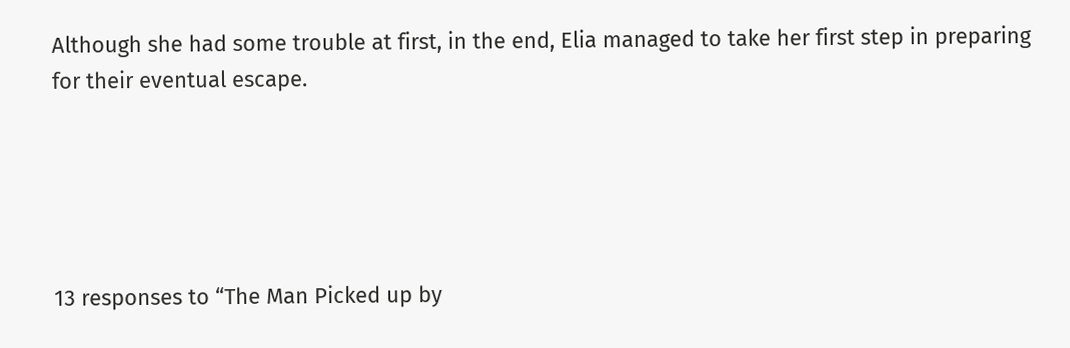Although she had some trouble at first, in the end, Elia managed to take her first step in preparing for their eventual escape.





13 responses to “The Man Picked up by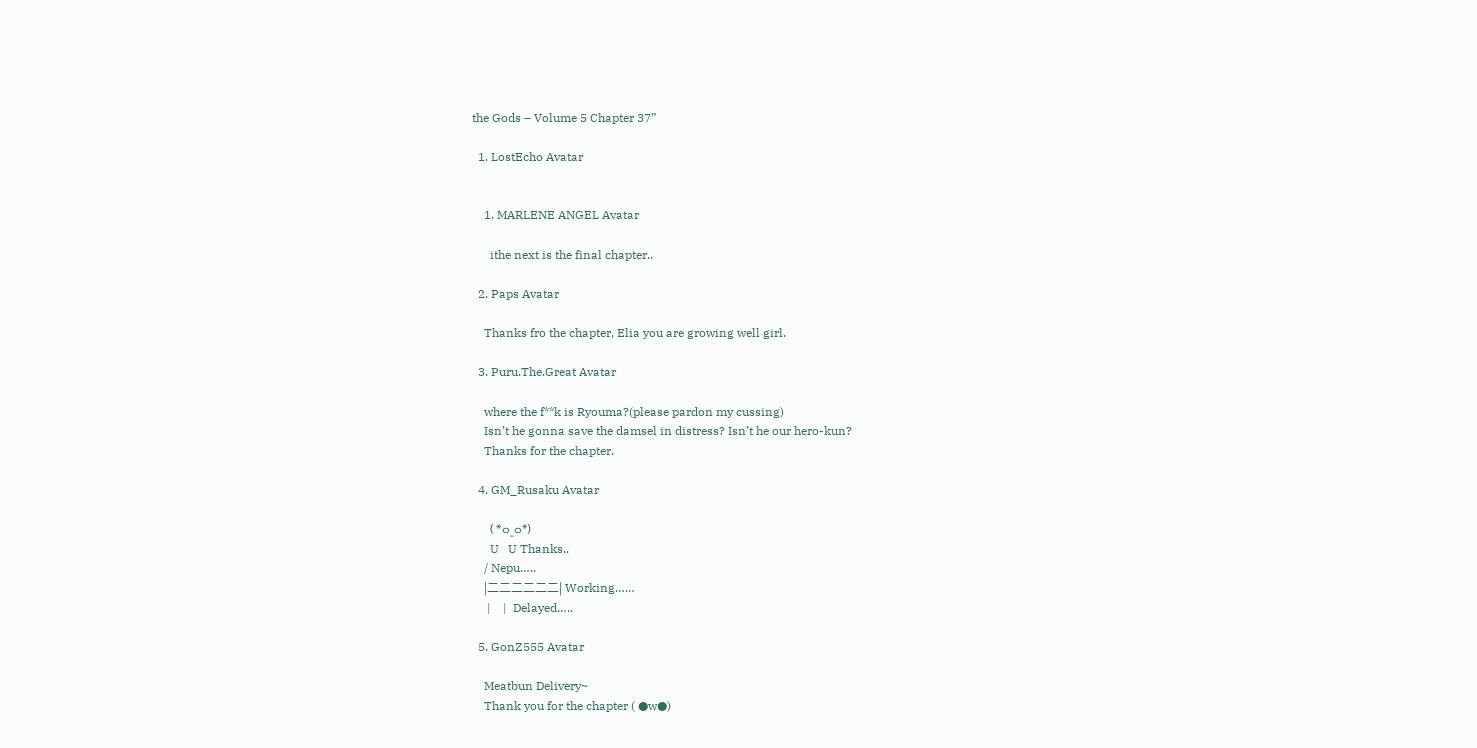the Gods – Volume 5 Chapter 37”

  1. LostEcho Avatar


    1. MARLENE ANGEL Avatar

      ithe next is the final chapter..

  2. Paps Avatar

    Thanks fro the chapter, Elia you are growing well girl.

  3. Puru.The.Great Avatar

    where the f**k is Ryouma?(please pardon my cussing)
    Isn’t he gonna save the damsel in distress? Isn’t he our hero-kun?
    Thanks for the chapter.

  4. GM_Rusaku Avatar

      ( *๐_๐*)
      U   U Thanks..
    / Nepu…..
    |二二二二二二| Working……
     |    |  Delayed…..

  5. GonZ555 Avatar

    Meatbun Delivery~
    Thank you for the chapter ( ●w●)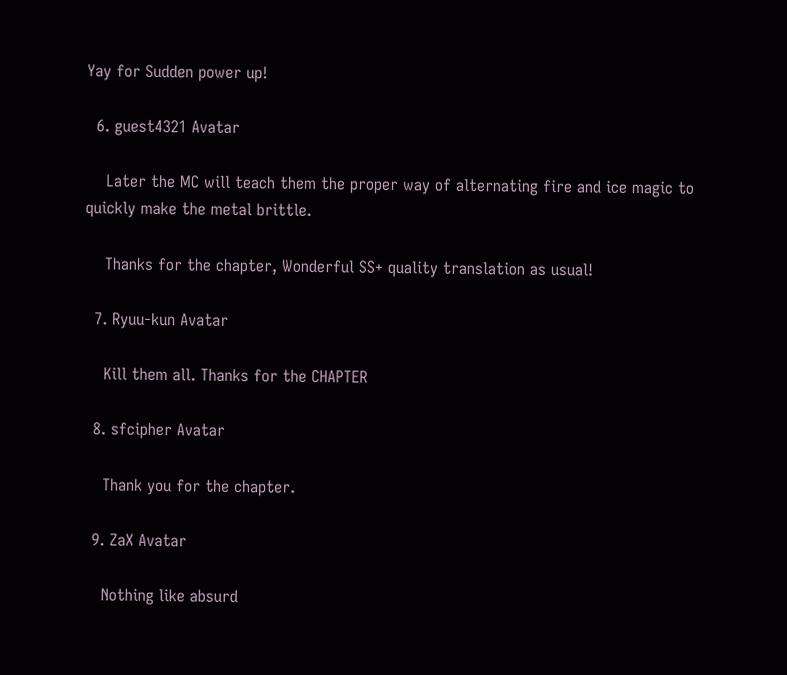Yay for Sudden power up!

  6. guest4321 Avatar

    Later the MC will teach them the proper way of alternating fire and ice magic to quickly make the metal brittle.

    Thanks for the chapter, Wonderful SS+ quality translation as usual!

  7. Ryuu-kun Avatar

    Kill them all. Thanks for the CHAPTER

  8. sfcipher Avatar

    Thank you for the chapter.

  9. ZaX Avatar

    Nothing like absurd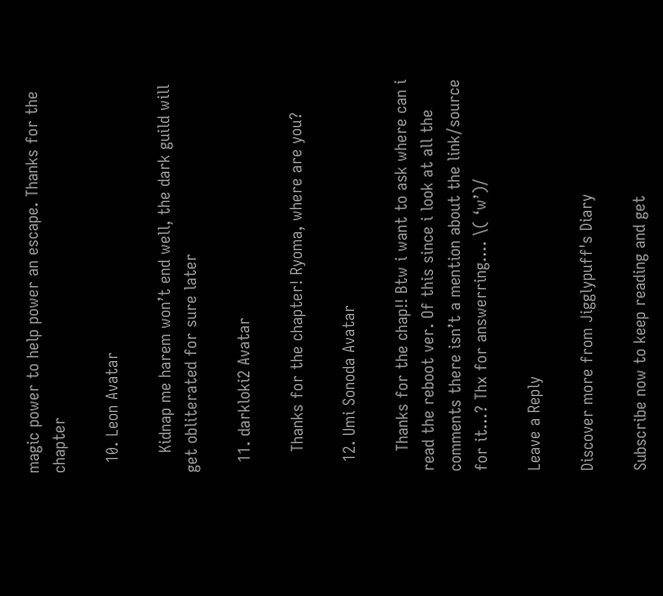magic power to help power an escape. Thanks for the chapter

  10. Leon Avatar

    Kidnap me harem won’t end well, the dark guild will get obliterated for sure later

  11. darkloki2 Avatar

    Thanks for the chapter! Ryoma, where are you?

  12. Umi Sonoda Avatar

    Thanks for the chap!! Btw i want to ask where can i read the reboot ver. Of this since i look at all the comments there isn’t a mention about the link/source for it…? Thx for answerring…. \( ‘w’)/

Leave a Reply

Discover more from Jigglypuff's Diary

Subscribe now to keep reading and get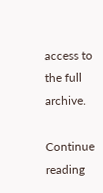access to the full archive.

Continue reading